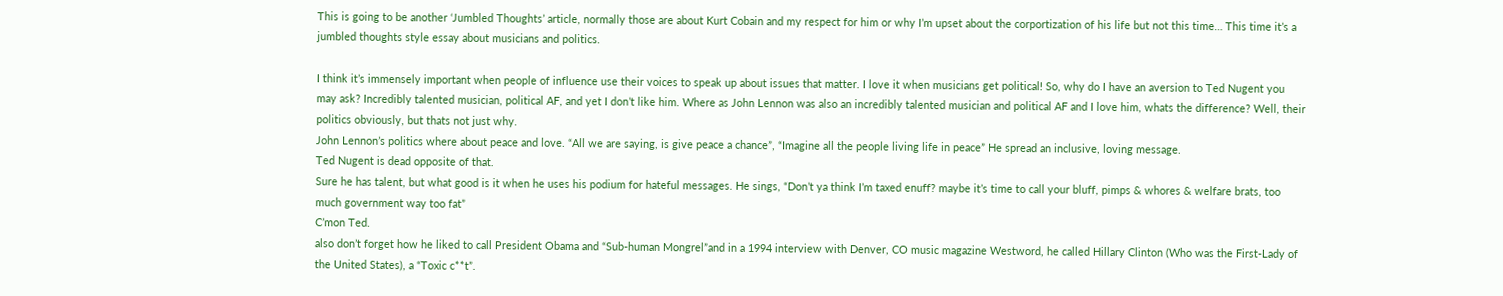This is going to be another ‘Jumbled Thoughts’ article, normally those are about Kurt Cobain and my respect for him or why I’m upset about the corportization of his life but not this time… This time it’s a jumbled thoughts style essay about musicians and politics.

I think it’s immensely important when people of influence use their voices to speak up about issues that matter. I love it when musicians get political! So, why do I have an aversion to Ted Nugent you may ask? Incredibly talented musician, political AF, and yet I don’t like him. Where as John Lennon was also an incredibly talented musician and political AF and I love him, whats the difference? Well, their politics obviously, but thats not just why.
John Lennon’s politics where about peace and love. “All we are saying, is give peace a chance”, “Imagine all the people living life in peace” He spread an inclusive, loving message.
Ted Nugent is dead opposite of that.
Sure he has talent, but what good is it when he uses his podium for hateful messages. He sings, “Don’t ya think I’m taxed enuff? maybe it’s time to call your bluff, pimps & whores & welfare brats, too much government way too fat”
C’mon Ted.
also don’t forget how he liked to call President Obama and “Sub-human Mongrel”and in a 1994 interview with Denver, CO music magazine Westword, he called Hillary Clinton (Who was the First-Lady of the United States), a “Toxic c**t”.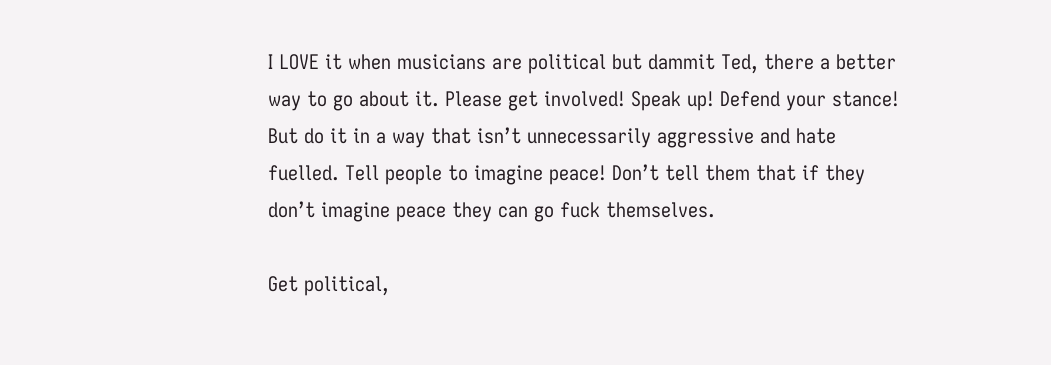I LOVE it when musicians are political but dammit Ted, there a better way to go about it. Please get involved! Speak up! Defend your stance! But do it in a way that isn’t unnecessarily aggressive and hate fuelled. Tell people to imagine peace! Don’t tell them that if they don’t imagine peace they can go fuck themselves.

Get political,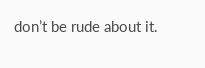don’t be rude about it.